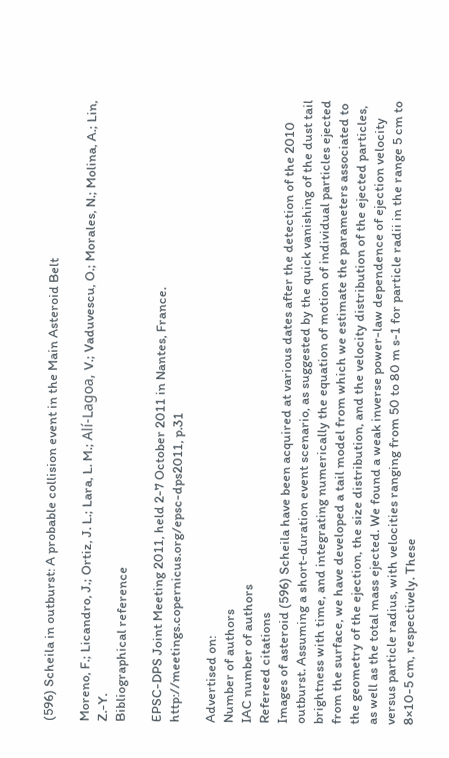(596) Scheila in outburst: A probable collision event in the Main Asteroid Belt

Moreno, F.; Licandro, J.; Ortiz, J. L.; Lara, L. M.; Alí-Lagoa, V.; Vaduvescu, O.; Morales, N.; Molina, A.; Lin, Z.-Y.
Bibliographical reference

EPSC-DPS Joint Meeting 2011, held 2-7 October 2011 in Nantes, France. http://meetings.copernicus.org/epsc-dps2011, p.31

Advertised on:
Number of authors
IAC number of authors
Refereed citations
Images of asteroid (596) Scheila have been acquired at various dates after the detection of the 2010 outburst. Assuming a short-duration event scenario, as suggested by the quick vanishing of the dust tail brightness with time, and integrating numerically the equation of motion of individual particles ejected from the surface, we have developed a tail model from which we estimate the parameters associated to the geometry of the ejection, the size distribution, and the velocity distribution of the ejected particles, as well as the total mass ejected. We found a weak inverse power-law dependence of ejection velocity versus particle radius, with velocities ranging from 50 to 80 m s-1 for particle radii in the range 5 cm to 8×10-5 cm, respectively. These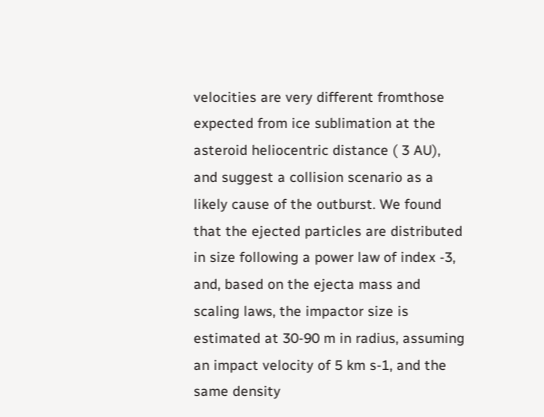velocities are very different fromthose expected from ice sublimation at the asteroid heliocentric distance ( 3 AU), and suggest a collision scenario as a likely cause of the outburst. We found that the ejected particles are distributed in size following a power law of index -3, and, based on the ejecta mass and scaling laws, the impactor size is estimated at 30-90 m in radius, assuming an impact velocity of 5 km s-1, and the same density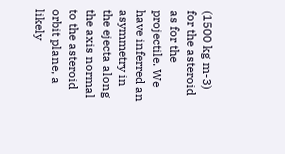(1500 kg m-3) for the asteroid as for the projectile. We have inferred an asymmetry in the ejecta along the axis normal to the asteroid orbit plane, a likely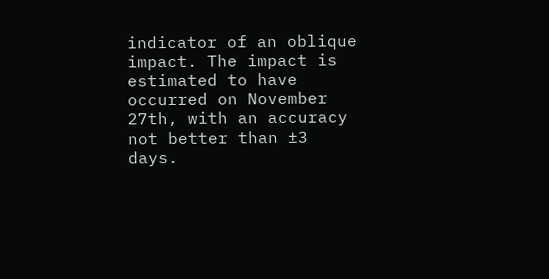indicator of an oblique impact. The impact is estimated to have occurred on November 27th, with an accuracy not better than ±3 days.